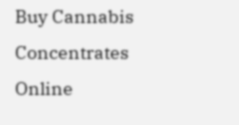Buy Cannabis Concentrates Online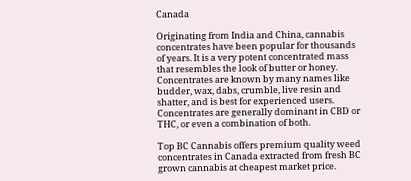Canada

Originating from India and China, cannabis concentrates have been popular for thousands of years. It is a very potent concentrated mass that resembles the look of butter or honey. Concentrates are known by many names like budder, wax, dabs, crumble, live resin and shatter, and is best for experienced users. Concentrates are generally dominant in CBD or THC, or even a combination of both.

Top BC Cannabis offers premium quality weed concentrates in Canada extracted from fresh BC grown cannabis at cheapest market price.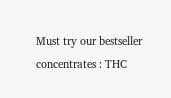Must try our bestseller concentrates : THC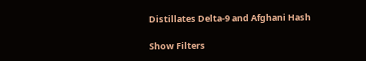Distillates Delta-9 and Afghani Hash

Show Filters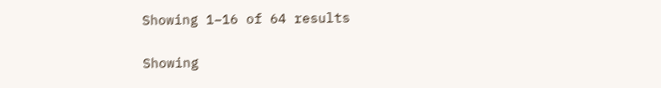Showing 1–16 of 64 results

Showing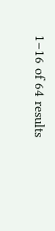1–16 of 64 results